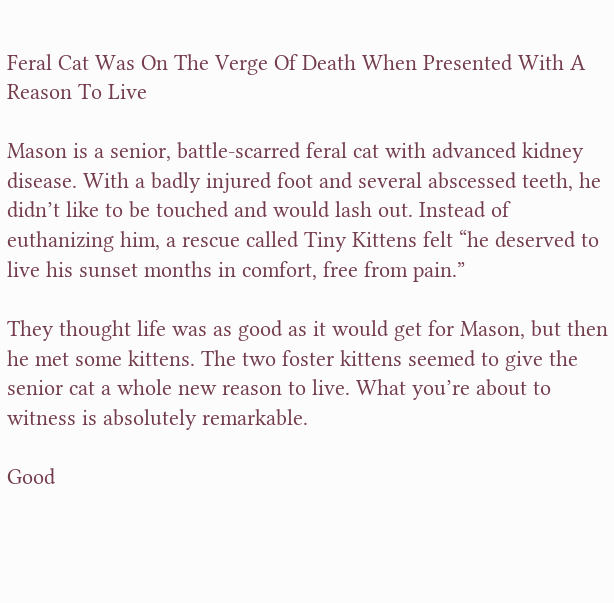Feral Cat Was On The Verge Of Death When Presented With A Reason To Live

Mason is a senior, battle-scarred feral cat with advanced kidney disease. With a badly injured foot and several abscessed teeth, he didn’t like to be touched and would lash out. Instead of euthanizing him, a rescue called Tiny Kittens felt “he deserved to live his sunset months in comfort, free from pain.”

They thought life was as good as it would get for Mason, but then he met some kittens. The two foster kittens seemed to give the senior cat a whole new reason to live. What you’re about to witness is absolutely remarkable.

Good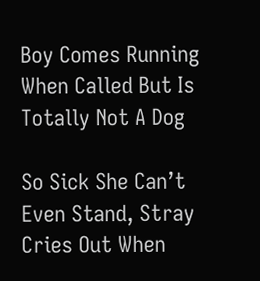Boy Comes Running When Called But Is Totally Not A Dog

So Sick She Can’t Even Stand, Stray Cries Out When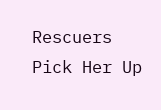Rescuers Pick Her Up